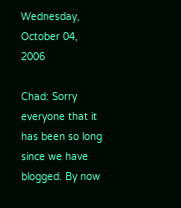Wednesday, October 04, 2006

Chad: Sorry everyone that it has been so long since we have blogged. By now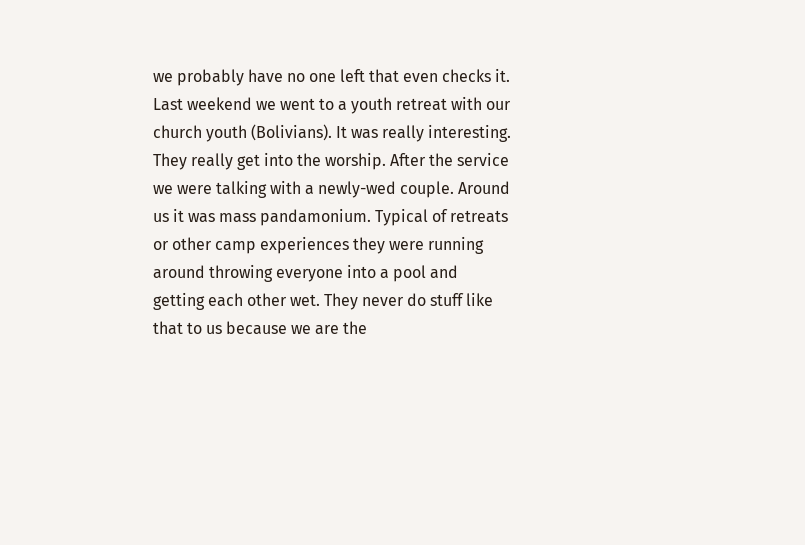we probably have no one left that even checks it. Last weekend we went to a youth retreat with our church youth (Bolivians). It was really interesting. They really get into the worship. After the service we were talking with a newly-wed couple. Around us it was mass pandamonium. Typical of retreats or other camp experiences they were running around throwing everyone into a pool and getting each other wet. They never do stuff like that to us because we are the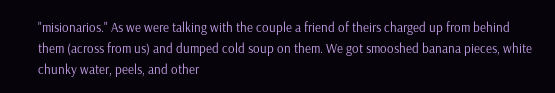"misionarios." As we were talking with the couple a friend of theirs charged up from behind them (across from us) and dumped cold soup on them. We got smooshed banana pieces, white chunky water, peels, and other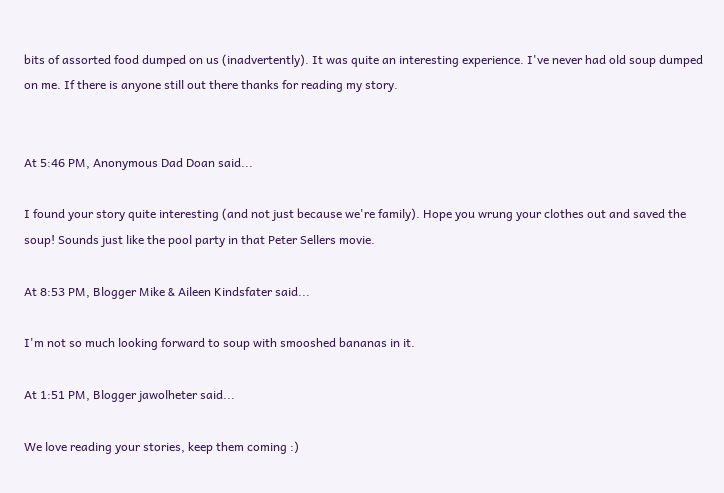bits of assorted food dumped on us (inadvertently). It was quite an interesting experience. I've never had old soup dumped on me. If there is anyone still out there thanks for reading my story.


At 5:46 PM, Anonymous Dad Doan said...

I found your story quite interesting (and not just because we're family). Hope you wrung your clothes out and saved the soup! Sounds just like the pool party in that Peter Sellers movie.

At 8:53 PM, Blogger Mike & Aileen Kindsfater said...

I'm not so much looking forward to soup with smooshed bananas in it.

At 1:51 PM, Blogger jawolheter said...

We love reading your stories, keep them coming :)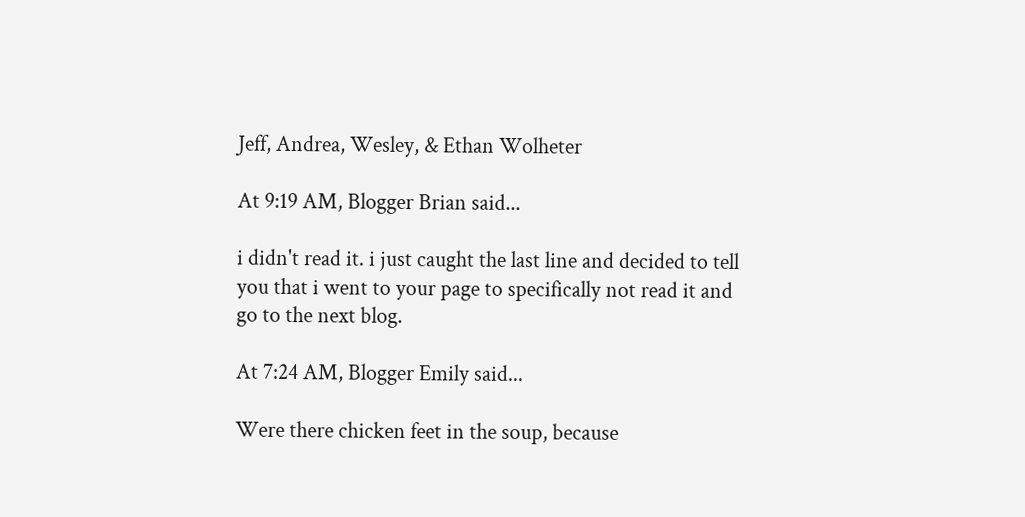Jeff, Andrea, Wesley, & Ethan Wolheter

At 9:19 AM, Blogger Brian said...

i didn't read it. i just caught the last line and decided to tell you that i went to your page to specifically not read it and go to the next blog.

At 7:24 AM, Blogger Emily said...

Were there chicken feet in the soup, because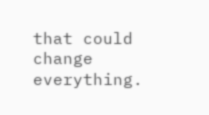that could change everything.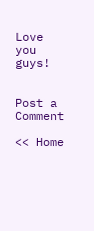Love you guys!


Post a Comment

<< Home